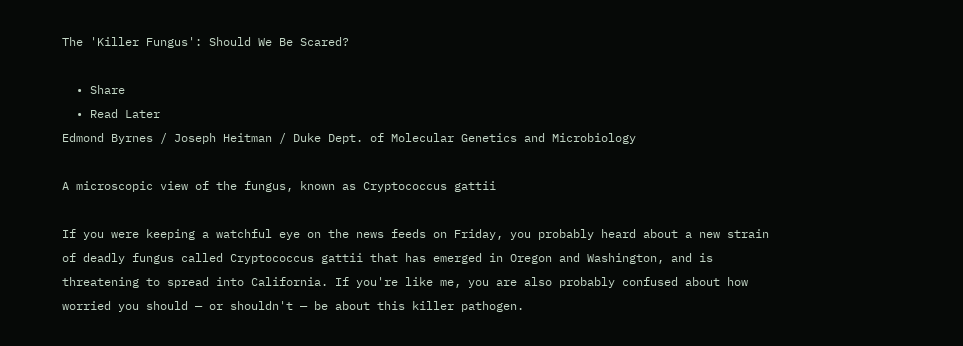The 'Killer Fungus': Should We Be Scared?

  • Share
  • Read Later
Edmond Byrnes / Joseph Heitman / Duke Dept. of Molecular Genetics and Microbiology

A microscopic view of the fungus, known as Cryptococcus gattii

If you were keeping a watchful eye on the news feeds on Friday, you probably heard about a new strain of deadly fungus called Cryptococcus gattii that has emerged in Oregon and Washington, and is threatening to spread into California. If you're like me, you are also probably confused about how worried you should — or shouldn't — be about this killer pathogen.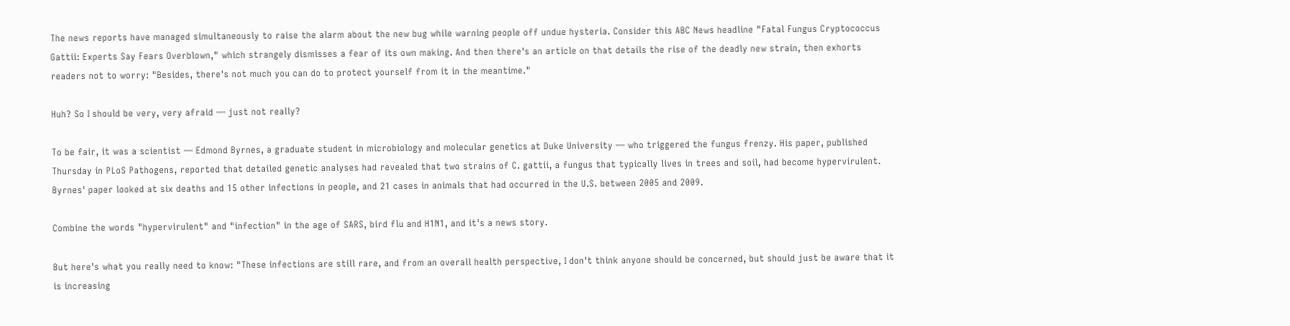The news reports have managed simultaneously to raise the alarm about the new bug while warning people off undue hysteria. Consider this ABC News headline "Fatal Fungus Cryptococcus Gattii: Experts Say Fears Overblown," which strangely dismisses a fear of its own making. And then there's an article on that details the rise of the deadly new strain, then exhorts readers not to worry: "Besides, there's not much you can do to protect yourself from it in the meantime."

Huh? So I should be very, very afraid — just not really?

To be fair, it was a scientist — Edmond Byrnes, a graduate student in microbiology and molecular genetics at Duke University — who triggered the fungus frenzy. His paper, published Thursday in PLoS Pathogens, reported that detailed genetic analyses had revealed that two strains of C. gattii, a fungus that typically lives in trees and soil, had become hypervirulent. Byrnes' paper looked at six deaths and 15 other infections in people, and 21 cases in animals that had occurred in the U.S. between 2005 and 2009.

Combine the words "hypervirulent" and "infection" in the age of SARS, bird flu and H1N1, and it's a news story.

But here's what you really need to know: "These infections are still rare, and from an overall health perspective, I don't think anyone should be concerned, but should just be aware that it is increasing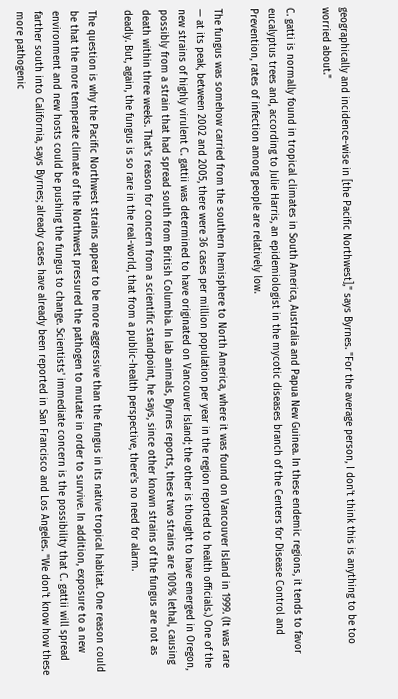geographically and incidence-wise in [the Pacific Northwest]," says Byrnes. "For the average person, I don't think this is anything to be too worried about."

C. gatti is normally found in tropical climates in South America, Australia and Papua New Guinea. In these endemic regions, it tends to favor eucalyptus trees and, according to Julie Harris, an epidemiologist in the mycotic diseases branch of the Centers for Disease Control and Prevention, rates of infection among people are relatively low.

The fungus was somehow carried from the southern hemisphere to North America, where it was found on Vancouver Island in 1999. (It was rare — at its peak, between 2002 and 2005, there were 36 cases per million population per year in the region reported to health officials.) One of the new strains of highly virulent C. gattii was determined to have originated on Vancouver Island; the other is thought to have emerged in Oregon, possibly from a strain that had spread south from British Columbia. In lab animals, Byrnes reports, these two strains are 100% lethal, causing death within three weeks. That's reason for concern from a scientific standpoint, he says, since other known strains of the fungus are not as deadly. But, again, the fungus is so rare in the real-world, that from a public-health perspective, there's no need for alarm.

The question is why the Pacific Northwest strains appear to be more aggressive than the fungus in its native tropical habitat. One reason could be that the more temperate climate of the Northwest pressured the pathogen to mutate in order to survive. In addition, exposure to a new environment and new hosts could be pushing the fungus to change. Scientists' immediate concern is the possibility that C. gattii will spread farther south into California, says Byrnes; already cases have already been reported in San Francisco and Los Angeles. "We don't know how these more pathogenic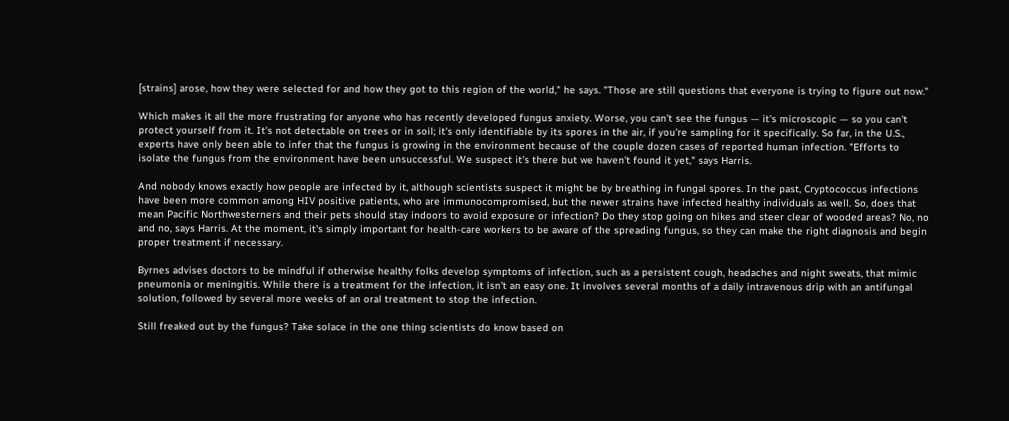[strains] arose, how they were selected for and how they got to this region of the world," he says. "Those are still questions that everyone is trying to figure out now."

Which makes it all the more frustrating for anyone who has recently developed fungus anxiety. Worse, you can't see the fungus — it's microscopic — so you can't protect yourself from it. It's not detectable on trees or in soil; it's only identifiable by its spores in the air, if you're sampling for it specifically. So far, in the U.S., experts have only been able to infer that the fungus is growing in the environment because of the couple dozen cases of reported human infection. "Efforts to isolate the fungus from the environment have been unsuccessful. We suspect it's there but we haven't found it yet," says Harris.

And nobody knows exactly how people are infected by it, although scientists suspect it might be by breathing in fungal spores. In the past, Cryptococcus infections have been more common among HIV positive patients, who are immunocompromised, but the newer strains have infected healthy individuals as well. So, does that mean Pacific Northwesterners and their pets should stay indoors to avoid exposure or infection? Do they stop going on hikes and steer clear of wooded areas? No, no and no, says Harris. At the moment, it's simply important for health-care workers to be aware of the spreading fungus, so they can make the right diagnosis and begin proper treatment if necessary.

Byrnes advises doctors to be mindful if otherwise healthy folks develop symptoms of infection, such as a persistent cough, headaches and night sweats, that mimic pneumonia or meningitis. While there is a treatment for the infection, it isn't an easy one. It involves several months of a daily intravenous drip with an antifungal solution, followed by several more weeks of an oral treatment to stop the infection.

Still freaked out by the fungus? Take solace in the one thing scientists do know based on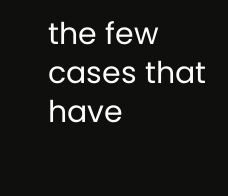the few cases that have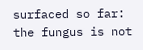surfaced so far: the fungus is not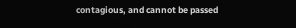contagious, and cannot be passed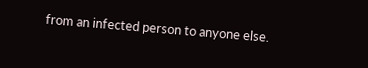from an infected person to anyone else.